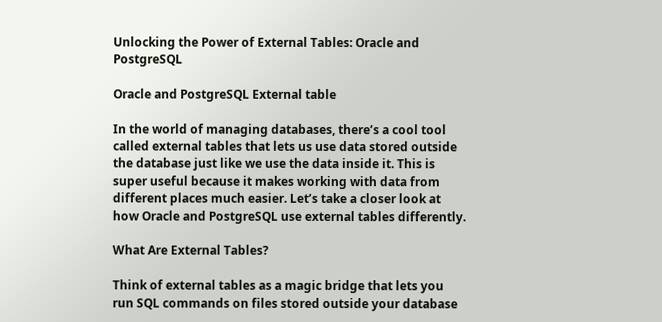Unlocking the Power of External Tables: Oracle and PostgreSQL

Oracle and PostgreSQL External table

In the world of managing databases, there’s a cool tool called external tables that lets us use data stored outside the database just like we use the data inside it. This is super useful because it makes working with data from different places much easier. Let’s take a closer look at how Oracle and PostgreSQL use external tables differently.

What Are External Tables?

Think of external tables as a magic bridge that lets you run SQL commands on files stored outside your database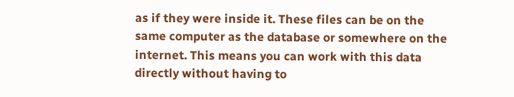as if they were inside it. These files can be on the same computer as the database or somewhere on the internet. This means you can work with this data directly without having to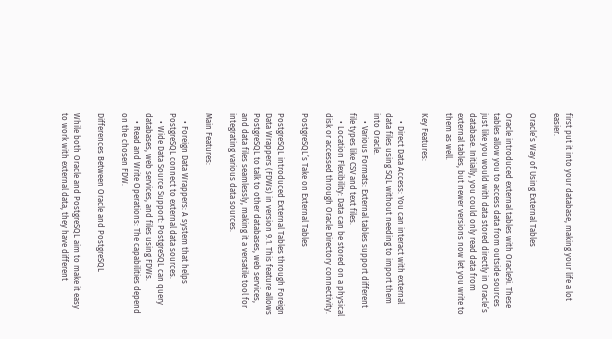first put it into your database, making your life a lot easier.

Oracle’s Way of Using External Tables

Oracle introduced external tables with Oracle9i. These tables allow you to access data from outside sources just like you would with data stored directly in Oracle’s database. Initially, you could only read data from external tables, but newer versions now let you write to them as well.

Key Features:

    • Direct Data Access: You can interact with external data files using SQL without needing to import them into Oracle.
    • Various Formats: External tables support different file types like CSV and text files.
    • Location Flexibility: Data can be stored on a physical disk or accessed through Oracle Directory connectivity.

PostgreSQL’s Take on External Tables

PostgreSQL introduced External Tables through Foreign Data Wrappers (FDWs) in version 9.1. This feature allows PostgreSQL to talk to other databases, web services, and data files seamlessly, making it a versatile tool for integrating various data sources.

Main Features:

    • Foreign Data Wrappers: A system that helps PostgreSQL connect to external data sources.
    • Wide Data Source Support: PostgreSQL can query databases, web services, and files using FDWs.
    • Read and Write Operations: The capabilities depend on the chosen FDW.

Differences Between Oracle and PostgreSQL

While both Oracle and PostgreSQL aim to make it easy to work with external data, they have different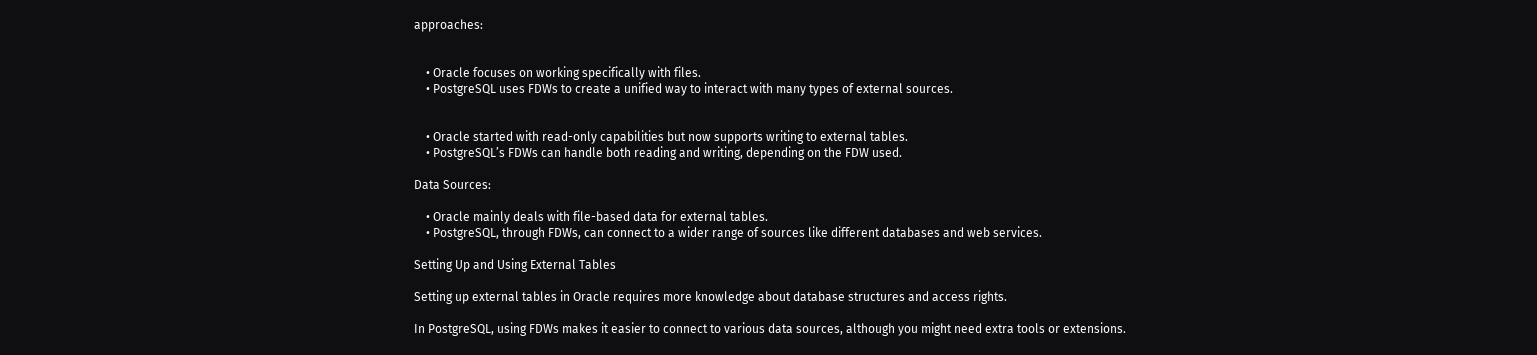approaches:


    • Oracle focuses on working specifically with files.
    • PostgreSQL uses FDWs to create a unified way to interact with many types of external sources.


    • Oracle started with read-only capabilities but now supports writing to external tables.
    • PostgreSQL’s FDWs can handle both reading and writing, depending on the FDW used.

Data Sources:

    • Oracle mainly deals with file-based data for external tables.
    • PostgreSQL, through FDWs, can connect to a wider range of sources like different databases and web services.

Setting Up and Using External Tables

Setting up external tables in Oracle requires more knowledge about database structures and access rights.

In PostgreSQL, using FDWs makes it easier to connect to various data sources, although you might need extra tools or extensions.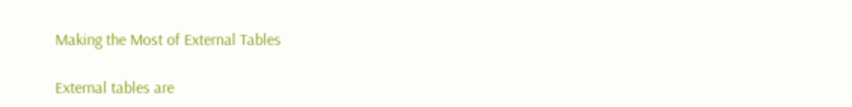Making the Most of External Tables

External tables are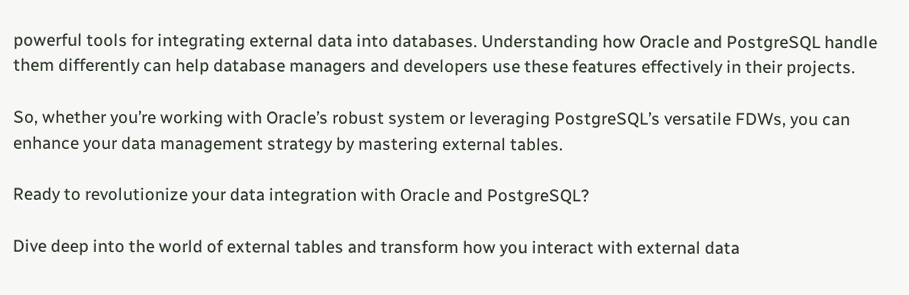powerful tools for integrating external data into databases. Understanding how Oracle and PostgreSQL handle them differently can help database managers and developers use these features effectively in their projects.

So, whether you’re working with Oracle’s robust system or leveraging PostgreSQL’s versatile FDWs, you can enhance your data management strategy by mastering external tables.

Ready to revolutionize your data integration with Oracle and PostgreSQL?

Dive deep into the world of external tables and transform how you interact with external data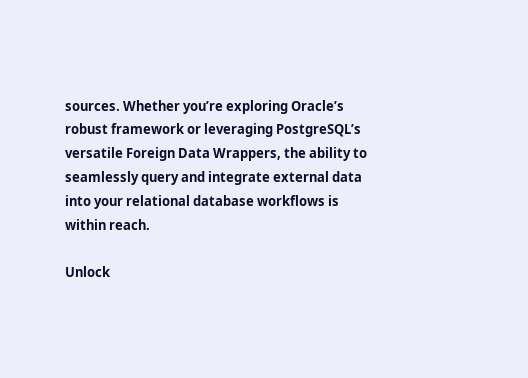sources. Whether you’re exploring Oracle’s robust framework or leveraging PostgreSQL’s versatile Foreign Data Wrappers, the ability to seamlessly query and integrate external data into your relational database workflows is within reach.

Unlock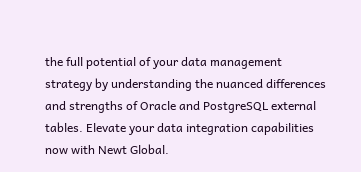the full potential of your data management strategy by understanding the nuanced differences and strengths of Oracle and PostgreSQL external tables. Elevate your data integration capabilities now with Newt Global.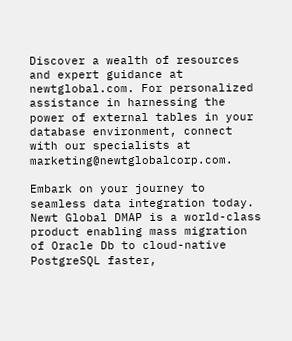Discover a wealth of resources and expert guidance at newtglobal.com. For personalized assistance in harnessing the power of external tables in your database environment, connect with our specialists at marketing@newtglobalcorp.com.

Embark on your journey to seamless data integration today. Newt Global DMAP is a world-class product enabling mass migration of Oracle Db to cloud-native PostgreSQL faster,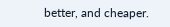better, and cheaper.